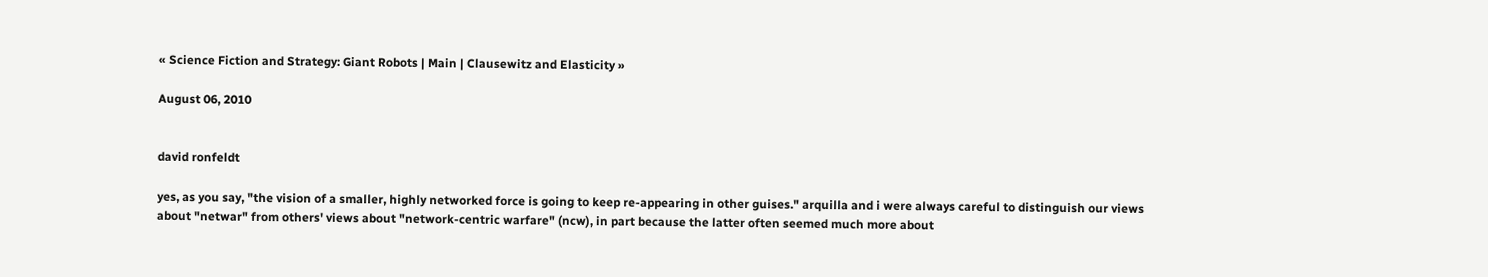« Science Fiction and Strategy: Giant Robots | Main | Clausewitz and Elasticity »

August 06, 2010


david ronfeldt

yes, as you say, "the vision of a smaller, highly networked force is going to keep re-appearing in other guises." arquilla and i were always careful to distinguish our views about "netwar" from others' views about "network-centric warfare" (ncw), in part because the latter often seemed much more about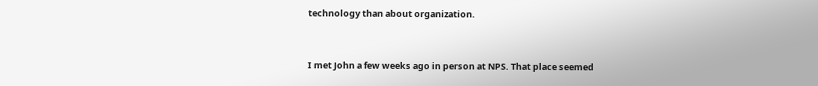technology than about organization.


I met John a few weeks ago in person at NPS. That place seemed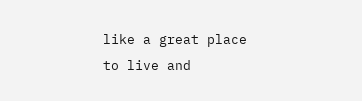like a great place to live and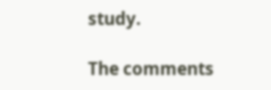study.

The comments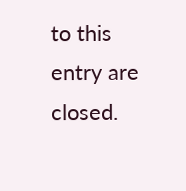to this entry are closed.